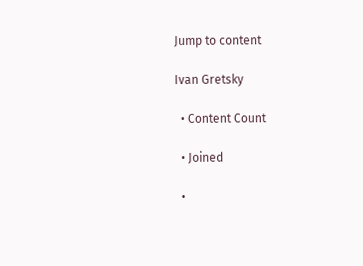Jump to content

Ivan Gretsky

  • Content Count

  • Joined

  •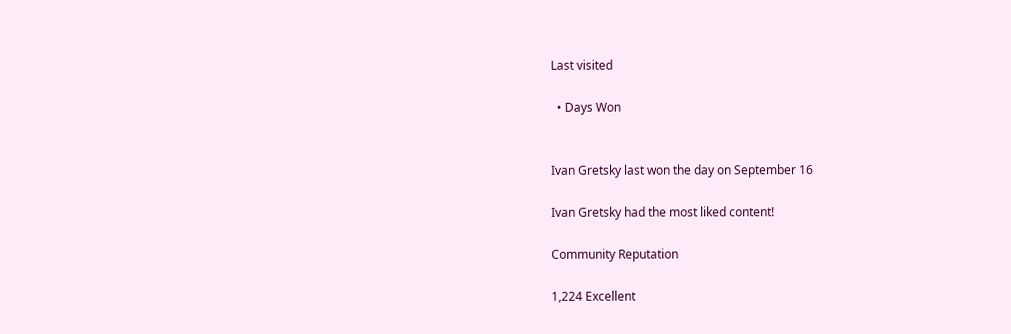Last visited

  • Days Won


Ivan Gretsky last won the day on September 16

Ivan Gretsky had the most liked content!

Community Reputation

1,224 Excellent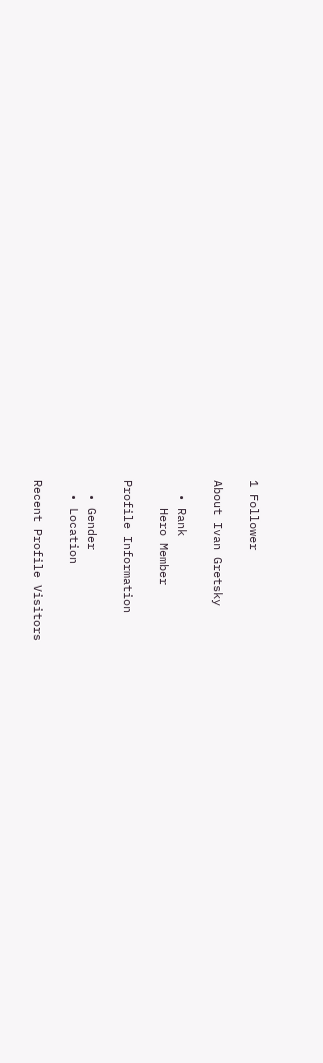1 Follower

About Ivan Gretsky

  • Rank
    Hero Member

Profile Information

  • Gender
  • Location

Recent Profile Visitors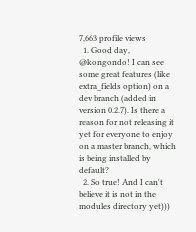7,663 profile views
  1. Good day, @kongondo! I can see some great features (like extra_fields option) on a dev branch (added in version 0.2.7). Is there a reason for not releasing it yet for everyone to enjoy on a master branch, which is being installed by default?
  2. So true! And I can't believe it is not in the modules directory yet)))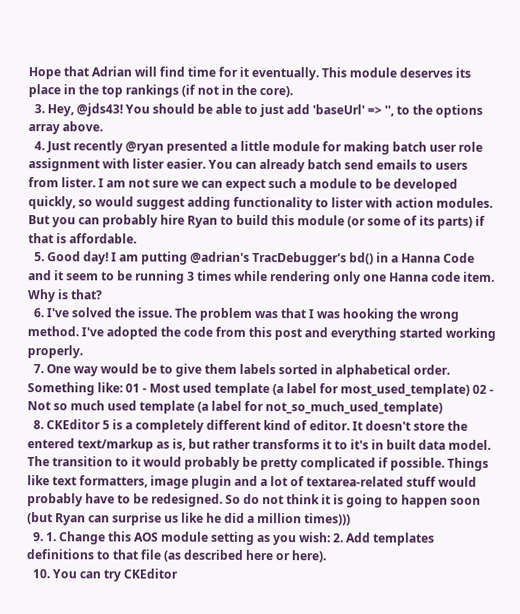Hope that Adrian will find time for it eventually. This module deserves its place in the top rankings (if not in the core).
  3. Hey, @jds43! You should be able to just add 'baseUrl' => '', to the options array above.
  4. Just recently @ryan presented a little module for making batch user role assignment with lister easier. You can already batch send emails to users from lister. I am not sure we can expect such a module to be developed quickly, so would suggest adding functionality to lister with action modules. But you can probably hire Ryan to build this module (or some of its parts) if that is affordable.
  5. Good day! I am putting @adrian's TracDebugger's bd() in a Hanna Code and it seem to be running 3 times while rendering only one Hanna code item. Why is that?
  6. I've solved the issue. The problem was that I was hooking the wrong method. I've adopted the code from this post and everything started working properly.
  7. One way would be to give them labels sorted in alphabetical order. Something like: 01 - Most used template (a label for most_used_template) 02 - Not so much used template (a label for not_so_much_used_template)
  8. CKEditor 5 is a completely different kind of editor. It doesn't store the entered text/markup as is, but rather transforms it to it's in built data model. The transition to it would probably be pretty complicated if possible. Things like text formatters, image plugin and a lot of textarea-related stuff would probably have to be redesigned. So do not think it is going to happen soon (but Ryan can surprise us like he did a million times)))
  9. 1. Change this AOS module setting as you wish: 2. Add templates definitions to that file (as described here or here).
  10. You can try CKEditor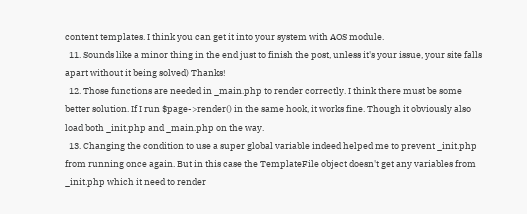content templates. I think you can get it into your system with AOS module.
  11. Sounds like a minor thing in the end just to finish the post, unless it's your issue, your site falls apart without it being solved) Thanks!
  12. Those functions are needed in _main.php to render correctly. I think there must be some better solution. If I run $page->render() in the same hook, it works fine. Though it obviously also load both _init.php and _main.php on the way.
  13. Changing the condition to use a super global variable indeed helped me to prevent _init.php from running once again. But in this case the TemplateFile object doesn't get any variables from _init.php which it need to render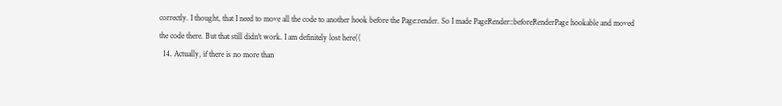correctly. I thought, that I need to move all the code to another hook before the Page:render. So I made PageRender::beforeRenderPage hookable and moved the code there. But that still didn't work. I am definitely lost here((
  14. Actually, if there is no more than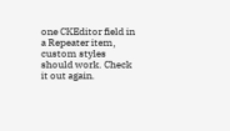one CKEditor field in a Repeater item, custom styles should work. Check it out again.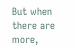But when there are more,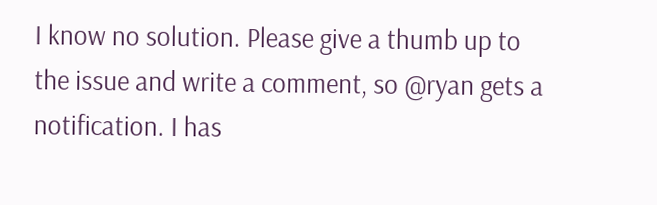I know no solution. Please give a thumb up to the issue and write a comment, so @ryan gets a notification. I has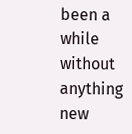been a while without anything new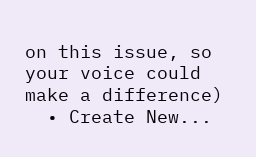on this issue, so your voice could make a difference)
  • Create New...